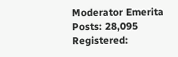Moderator Emerita
Posts: 28,095
Registered: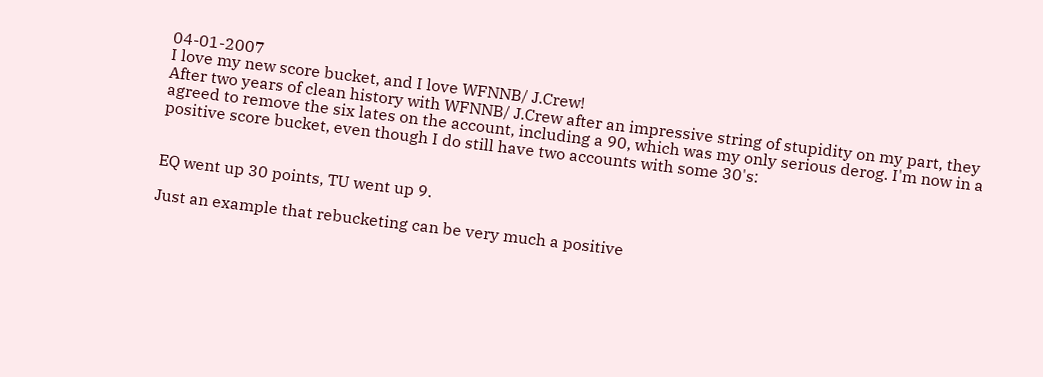04-01-2007
I love my new score bucket, and I love WFNNB/ J.Crew!
After two years of clean history with WFNNB/ J.Crew after an impressive string of stupidity on my part, they agreed to remove the six lates on the account, including a 90, which was my only serious derog. I'm now in a positive score bucket, even though I do still have two accounts with some 30's:


EQ went up 30 points, TU went up 9.

Just an example that rebucketing can be very much a positive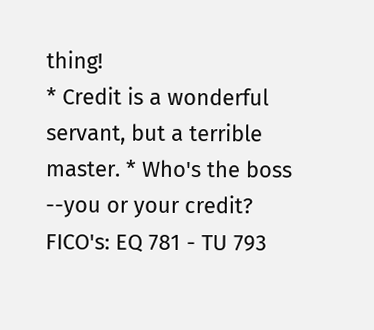thing!
* Credit is a wonderful servant, but a terrible master. * Who's the boss --you or your credit?
FICO's: EQ 781 - TU 793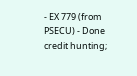- EX 779 (from PSECU) - Done credit hunting;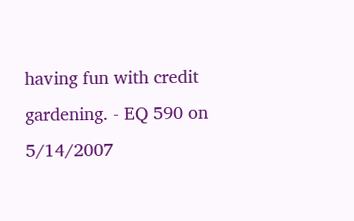having fun with credit gardening. - EQ 590 on 5/14/2007